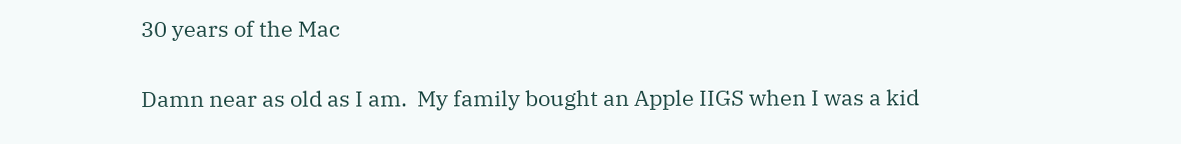30 years of the Mac

Damn near as old as I am.  My family bought an Apple IIGS when I was a kid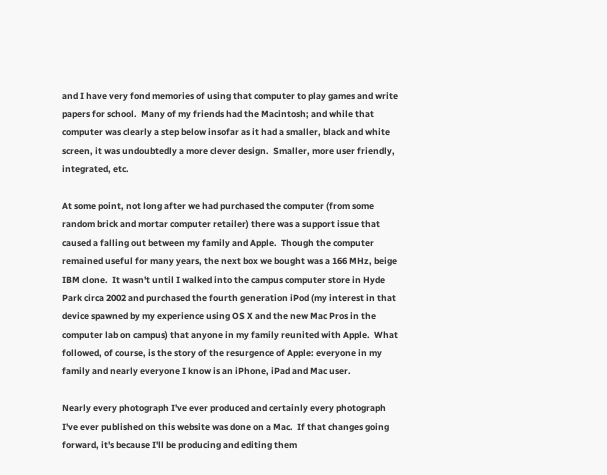and I have very fond memories of using that computer to play games and write papers for school.  Many of my friends had the Macintosh; and while that computer was clearly a step below insofar as it had a smaller, black and white screen, it was undoubtedly a more clever design.  Smaller, more user friendly, integrated, etc.

At some point, not long after we had purchased the computer (from some random brick and mortar computer retailer) there was a support issue that caused a falling out between my family and Apple.  Though the computer remained useful for many years, the next box we bought was a 166 MHz, beige IBM clone.  It wasn't until I walked into the campus computer store in Hyde Park circa 2002 and purchased the fourth generation iPod (my interest in that device spawned by my experience using OS X and the new Mac Pros in the computer lab on campus) that anyone in my family reunited with Apple.  What followed, of course, is the story of the resurgence of Apple: everyone in my family and nearly everyone I know is an iPhone, iPad and Mac user.

Nearly every photograph I've ever produced and certainly every photograph I've ever published on this website was done on a Mac.  If that changes going forward, it's because I'll be producing and editing them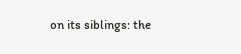on its siblings: the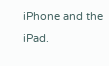iPhone and the iPad.